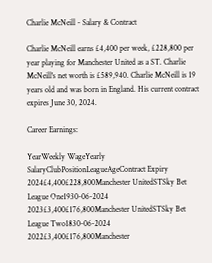Charlie McNeill - Salary & Contract

Charlie McNeill earns £4,400 per week, £228,800 per year playing for Manchester United as a ST. Charlie McNeill's net worth is £589,940. Charlie McNeill is 19 years old and was born in England. His current contract expires June 30, 2024.

Career Earnings:

YearWeekly WageYearly SalaryClubPositionLeagueAgeContract Expiry
2024£4,400£228,800Manchester UnitedSTSky Bet League One1930-06-2024
2023£3,400£176,800Manchester UnitedSTSky Bet League Two1830-06-2024
2022£3,400£176,800Manchester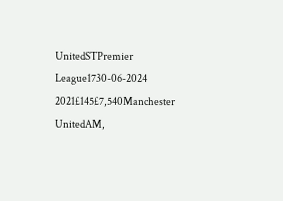UnitedSTPremier League1730-06-2024
2021£145£7,540Manchester UnitedAM,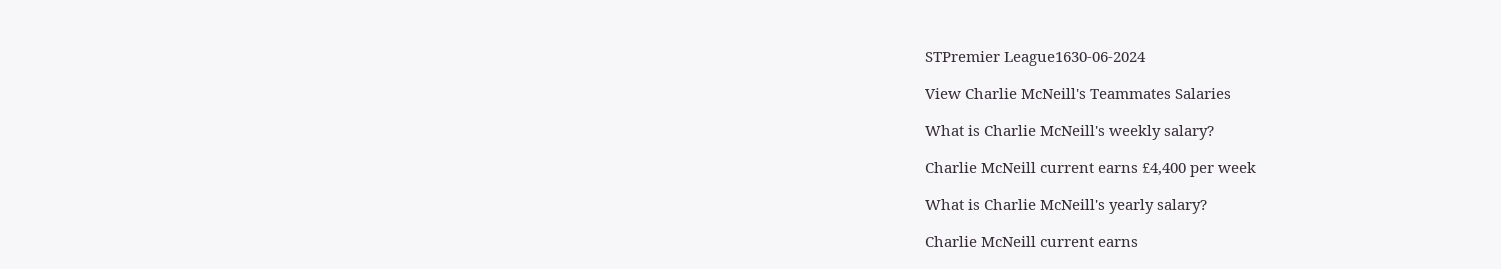STPremier League1630-06-2024

View Charlie McNeill's Teammates Salaries

What is Charlie McNeill's weekly salary?

Charlie McNeill current earns £4,400 per week

What is Charlie McNeill's yearly salary?

Charlie McNeill current earns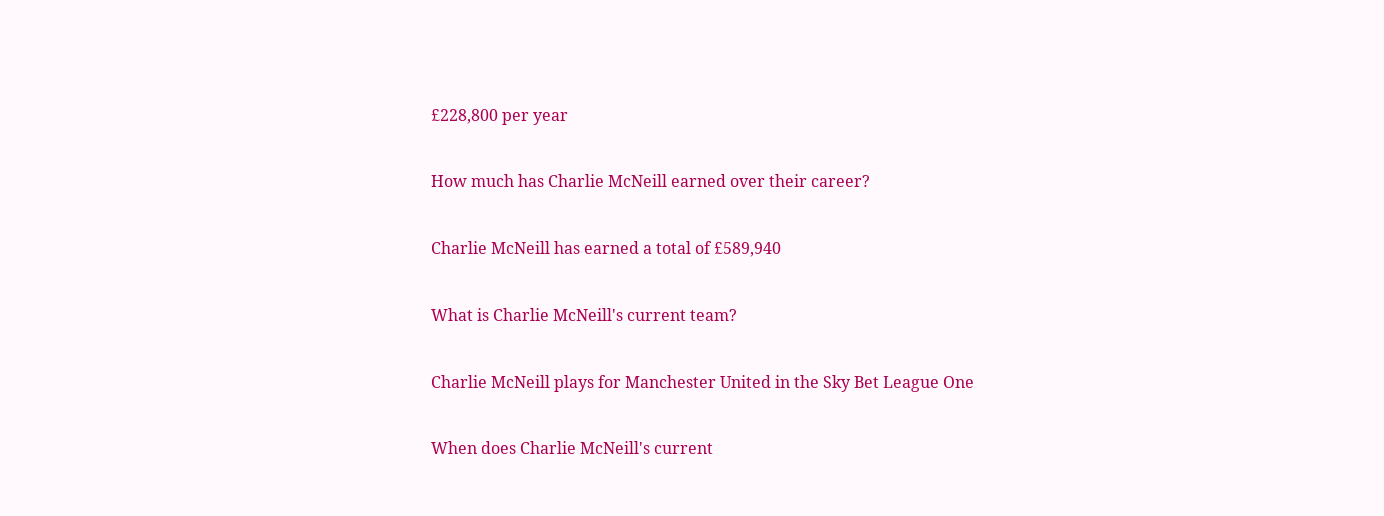£228,800 per year

How much has Charlie McNeill earned over their career?

Charlie McNeill has earned a total of £589,940

What is Charlie McNeill's current team?

Charlie McNeill plays for Manchester United in the Sky Bet League One

When does Charlie McNeill's current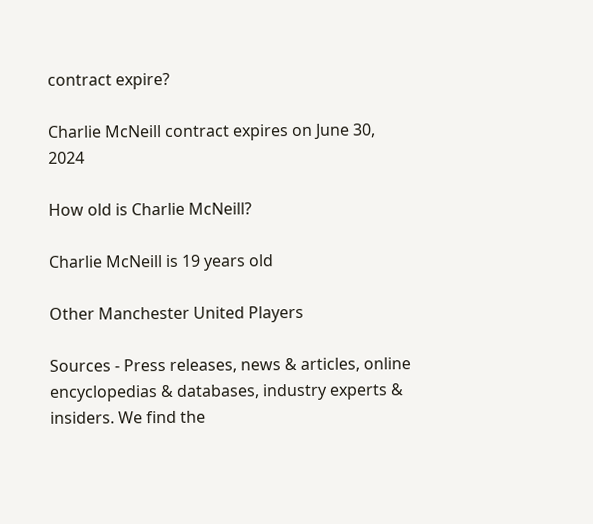contract expire?

Charlie McNeill contract expires on June 30, 2024

How old is Charlie McNeill?

Charlie McNeill is 19 years old

Other Manchester United Players

Sources - Press releases, news & articles, online encyclopedias & databases, industry experts & insiders. We find the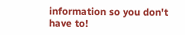information so you don't have to!